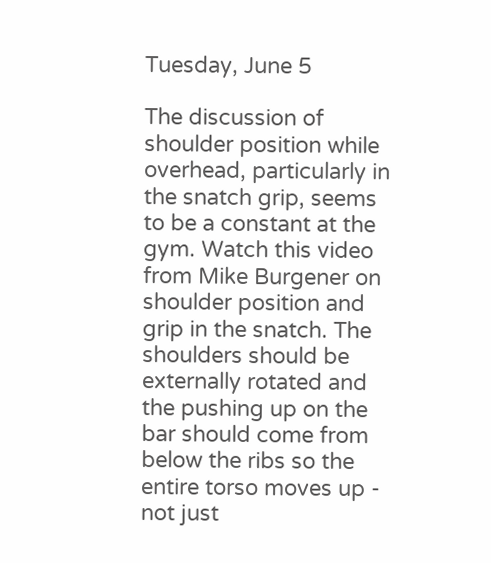Tuesday, June 5

The discussion of shoulder position while overhead, particularly in the snatch grip, seems to be a constant at the gym. Watch this video from Mike Burgener on shoulder position and grip in the snatch. The shoulders should be externally rotated and the pushing up on the bar should come from below the ribs so the entire torso moves up - not just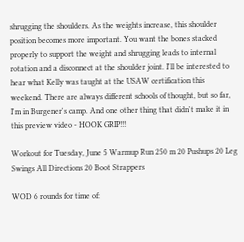shrugging the shoulders. As the weights increase, this shoulder position becomes more important. You want the bones stacked properly to support the weight and shrugging leads to internal rotation and a disconnect at the shoulder joint. I'll be interested to hear what Kelly was taught at the USAW certification this weekend. There are always different schools of thought, but so far, I'm in Burgener's camp. And one other thing that didn't make it in this preview video - HOOK GRIP!!!

Workout for Tuesday, June 5 Warmup Run 250 m 20 Pushups 20 Leg Swings All Directions 20 Boot Strappers

WOD 6 rounds for time of: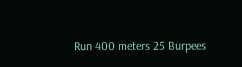Run 400 meters 25 Burpees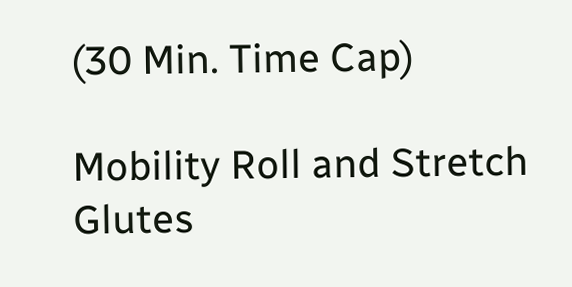(30 Min. Time Cap)

Mobility Roll and Stretch Glutes